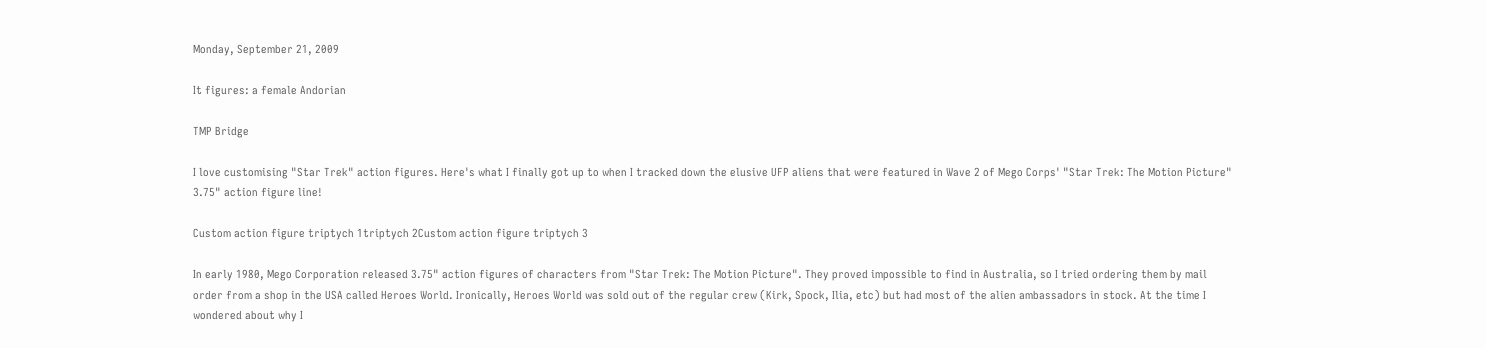Monday, September 21, 2009

It figures: a female Andorian

TMP Bridge

I love customising "Star Trek" action figures. Here's what I finally got up to when I tracked down the elusive UFP aliens that were featured in Wave 2 of Mego Corps' "Star Trek: The Motion Picture" 3.75" action figure line!

Custom action figure triptych 1triptych 2Custom action figure triptych 3

In early 1980, Mego Corporation released 3.75" action figures of characters from "Star Trek: The Motion Picture". They proved impossible to find in Australia, so I tried ordering them by mail order from a shop in the USA called Heroes World. Ironically, Heroes World was sold out of the regular crew (Kirk, Spock, Ilia, etc) but had most of the alien ambassadors in stock. At the time I wondered about why I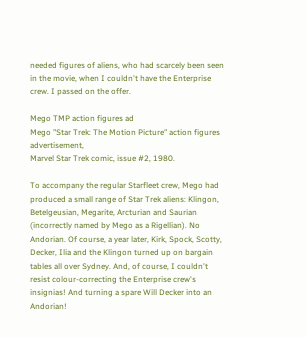needed figures of aliens, who had scarcely been seen in the movie, when I couldn't have the Enterprise crew. I passed on the offer.

Mego TMP action figures ad
Mego "Star Trek: The Motion Picture" action figures advertisement,
Marvel Star Trek comic, issue #2, 1980.

To accompany the regular Starfleet crew, Mego had produced a small range of Star Trek aliens: Klingon, Betelgeusian, Megarite, Arcturian and Saurian (incorrectly named by Mego as a Rigellian). No Andorian. Of course, a year later, Kirk, Spock, Scotty, Decker, Ilia and the Klingon turned up on bargain tables all over Sydney. And, of course, I couldn't resist colour-correcting the Enterprise crew's insignias! And turning a spare Will Decker into an Andorian!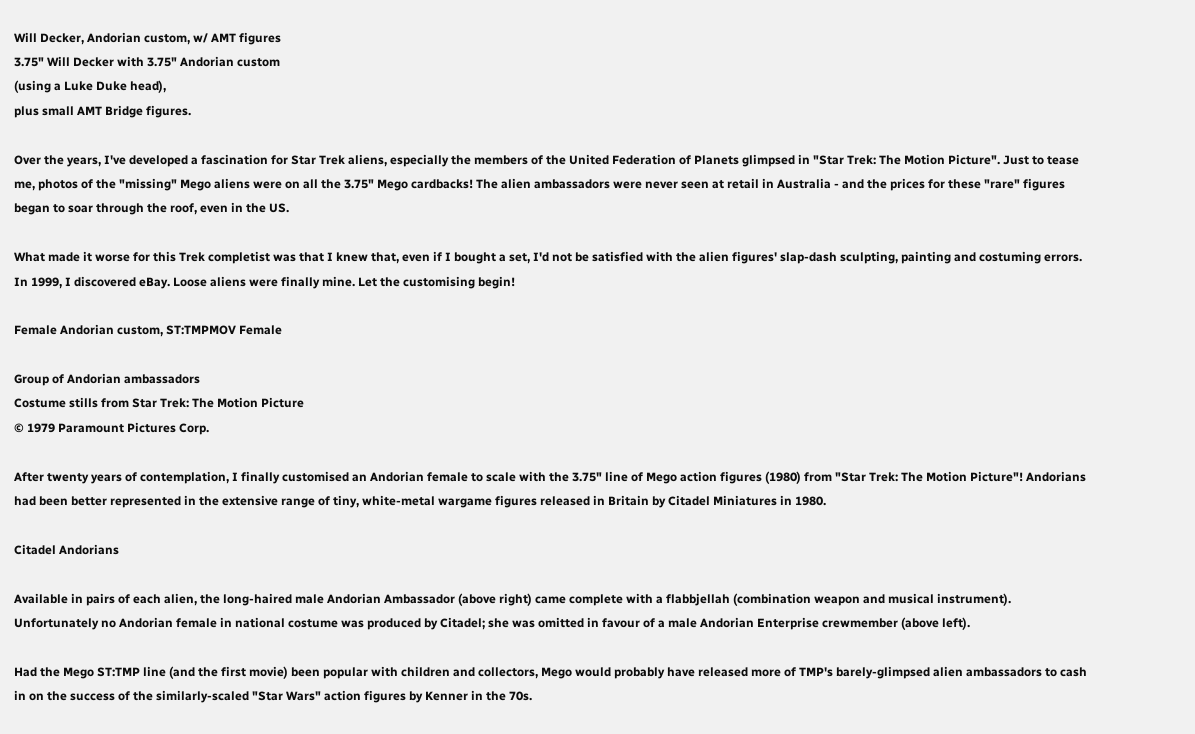Will Decker, Andorian custom, w/ AMT figures
3.75" Will Decker with 3.75" Andorian custom
(using a Luke Duke head),
plus small AMT Bridge figures.

Over the years, I've developed a fascination for Star Trek aliens, especially the members of the United Federation of Planets glimpsed in "Star Trek: The Motion Picture". Just to tease me, photos of the "missing" Mego aliens were on all the 3.75" Mego cardbacks! The alien ambassadors were never seen at retail in Australia - and the prices for these "rare" figures began to soar through the roof, even in the US.

What made it worse for this Trek completist was that I knew that, even if I bought a set, I'd not be satisfied with the alien figures' slap-dash sculpting, painting and costuming errors. In 1999, I discovered eBay. Loose aliens were finally mine. Let the customising begin!

Female Andorian custom, ST:TMPMOV Female

Group of Andorian ambassadors
Costume stills from Star Trek: The Motion Picture
© 1979 Paramount Pictures Corp.

After twenty years of contemplation, I finally customised an Andorian female to scale with the 3.75" line of Mego action figures (1980) from "Star Trek: The Motion Picture"! Andorians had been better represented in the extensive range of tiny, white-metal wargame figures released in Britain by Citadel Miniatures in 1980.

Citadel Andorians

Available in pairs of each alien, the long-haired male Andorian Ambassador (above right) came complete with a flabbjellah (combination weapon and musical instrument). Unfortunately no Andorian female in national costume was produced by Citadel; she was omitted in favour of a male Andorian Enterprise crewmember (above left).

Had the Mego ST:TMP line (and the first movie) been popular with children and collectors, Mego would probably have released more of TMP's barely-glimpsed alien ambassadors to cash in on the success of the similarly-scaled "Star Wars" action figures by Kenner in the 70s.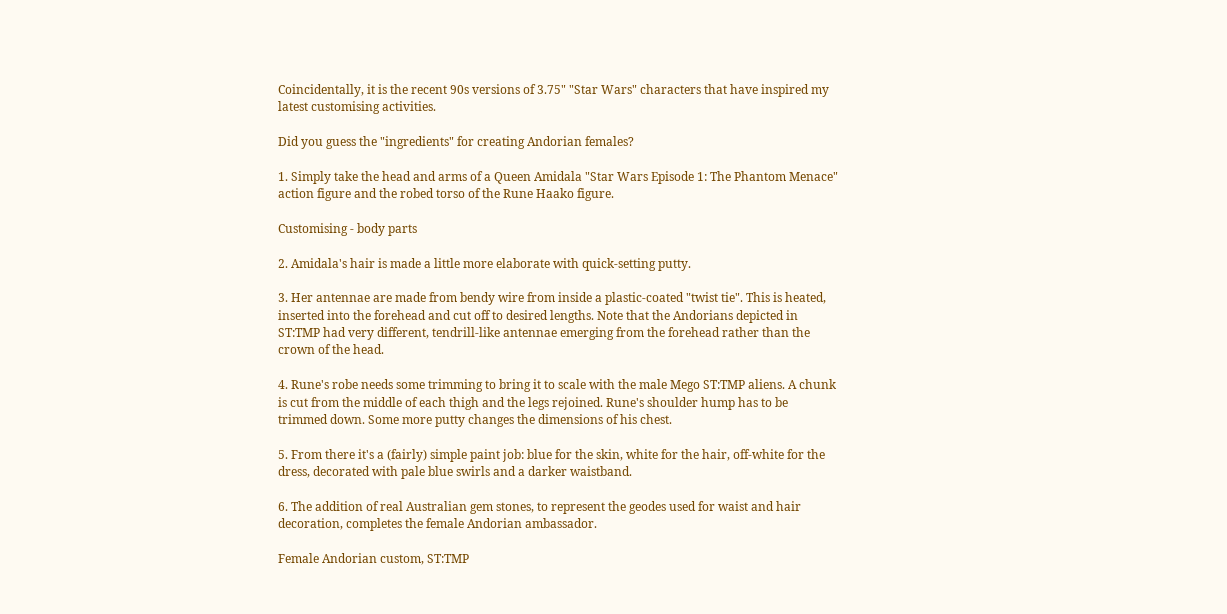Coincidentally, it is the recent 90s versions of 3.75" "Star Wars" characters that have inspired my latest customising activities.

Did you guess the "ingredients" for creating Andorian females?

1. Simply take the head and arms of a Queen Amidala "Star Wars Episode 1: The Phantom Menace" action figure and the robed torso of the Rune Haako figure.

Customising - body parts

2. Amidala's hair is made a little more elaborate with quick-setting putty.

3. Her antennae are made from bendy wire from inside a plastic-coated "twist tie". This is heated, inserted into the forehead and cut off to desired lengths. Note that the Andorians depicted in ST:TMP had very different, tendrill-like antennae emerging from the forehead rather than the crown of the head.

4. Rune's robe needs some trimming to bring it to scale with the male Mego ST:TMP aliens. A chunk is cut from the middle of each thigh and the legs rejoined. Rune's shoulder hump has to be trimmed down. Some more putty changes the dimensions of his chest.

5. From there it's a (fairly) simple paint job: blue for the skin, white for the hair, off-white for the dress, decorated with pale blue swirls and a darker waistband.

6. The addition of real Australian gem stones, to represent the geodes used for waist and hair decoration, completes the female Andorian ambassador.

Female Andorian custom, ST:TMP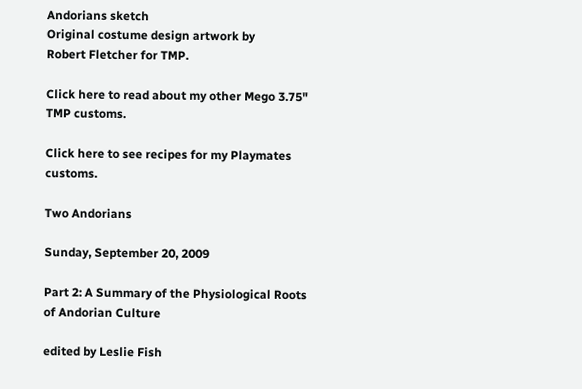Andorians sketch
Original costume design artwork by
Robert Fletcher for TMP.

Click here to read about my other Mego 3.75" TMP customs.

Click here to see recipes for my Playmates customs.

Two Andorians

Sunday, September 20, 2009

Part 2: A Summary of the Physiological Roots of Andorian Culture

edited by Leslie Fish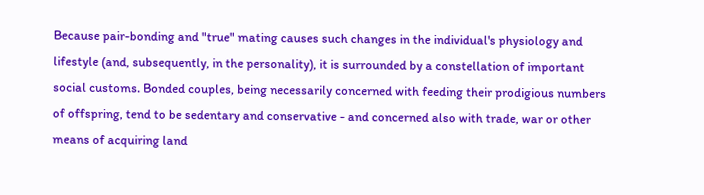Because pair-bonding and "true" mating causes such changes in the individual's physiology and lifestyle (and, subsequently, in the personality), it is surrounded by a constellation of important social customs. Bonded couples, being necessarily concerned with feeding their prodigious numbers of offspring, tend to be sedentary and conservative - and concerned also with trade, war or other means of acquiring land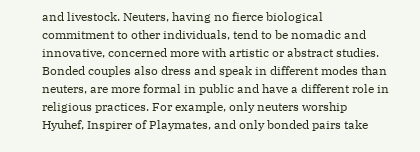and livestock. Neuters, having no fierce biological commitment to other individuals, tend to be nomadic and innovative, concerned more with artistic or abstract studies. Bonded couples also dress and speak in different modes than neuters, are more formal in public and have a different role in religious practices. For example, only neuters worship Hyuhef, Inspirer of Playmates, and only bonded pairs take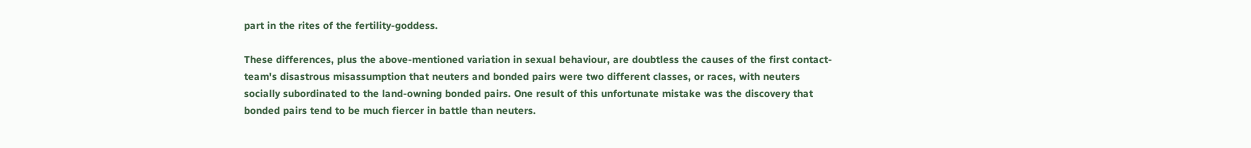part in the rites of the fertility-goddess.

These differences, plus the above-mentioned variation in sexual behaviour, are doubtless the causes of the first contact-team's disastrous misassumption that neuters and bonded pairs were two different classes, or races, with neuters socially subordinated to the land-owning bonded pairs. One result of this unfortunate mistake was the discovery that bonded pairs tend to be much fiercer in battle than neuters.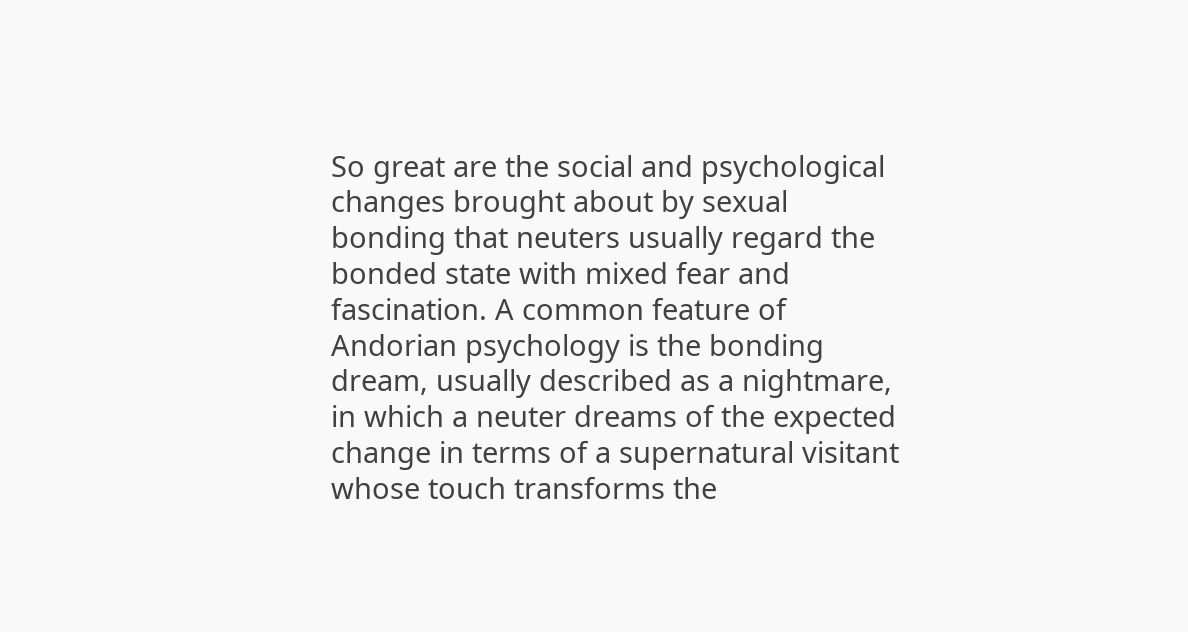So great are the social and psychological changes brought about by sexual bonding that neuters usually regard the bonded state with mixed fear and fascination. A common feature of Andorian psychology is the bonding dream, usually described as a nightmare, in which a neuter dreams of the expected change in terms of a supernatural visitant whose touch transforms the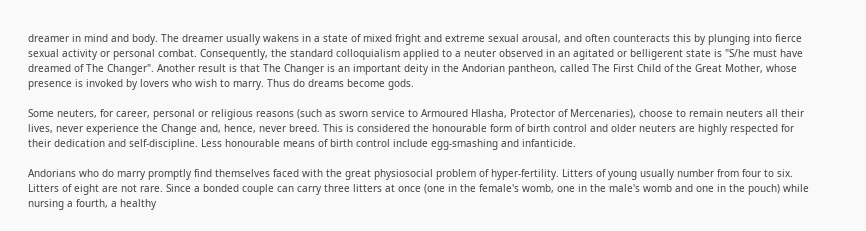dreamer in mind and body. The dreamer usually wakens in a state of mixed fright and extreme sexual arousal, and often counteracts this by plunging into fierce sexual activity or personal combat. Consequently, the standard colloquialism applied to a neuter observed in an agitated or belligerent state is "S/he must have dreamed of The Changer". Another result is that The Changer is an important deity in the Andorian pantheon, called The First Child of the Great Mother, whose presence is invoked by lovers who wish to marry. Thus do dreams become gods.

Some neuters, for career, personal or religious reasons (such as sworn service to Armoured Hlasha, Protector of Mercenaries), choose to remain neuters all their lives, never experience the Change and, hence, never breed. This is considered the honourable form of birth control and older neuters are highly respected for their dedication and self-discipline. Less honourable means of birth control include egg-smashing and infanticide.

Andorians who do marry promptly find themselves faced with the great physiosocial problem of hyper-fertility. Litters of young usually number from four to six. Litters of eight are not rare. Since a bonded couple can carry three litters at once (one in the female's womb, one in the male's womb and one in the pouch) while nursing a fourth, a healthy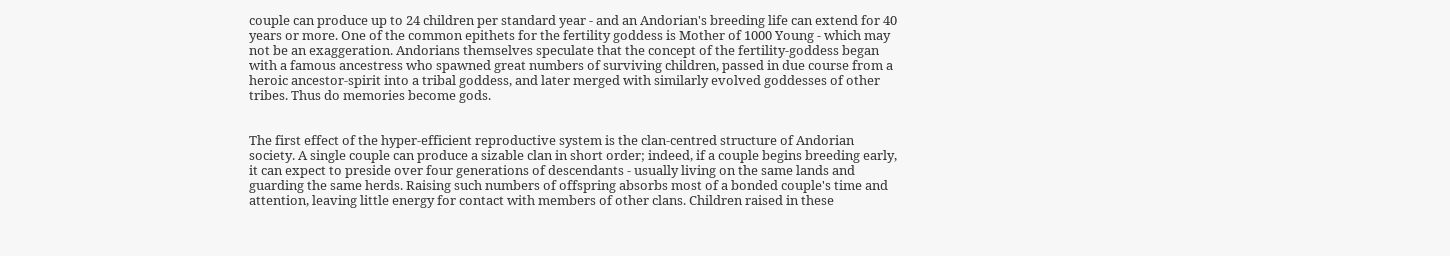couple can produce up to 24 children per standard year - and an Andorian's breeding life can extend for 40 years or more. One of the common epithets for the fertility goddess is Mother of 1000 Young - which may not be an exaggeration. Andorians themselves speculate that the concept of the fertility-goddess began with a famous ancestress who spawned great numbers of surviving children, passed in due course from a heroic ancestor-spirit into a tribal goddess, and later merged with similarly evolved goddesses of other tribes. Thus do memories become gods.


The first effect of the hyper-efficient reproductive system is the clan-centred structure of Andorian society. A single couple can produce a sizable clan in short order; indeed, if a couple begins breeding early, it can expect to preside over four generations of descendants - usually living on the same lands and guarding the same herds. Raising such numbers of offspring absorbs most of a bonded couple's time and attention, leaving little energy for contact with members of other clans. Children raised in these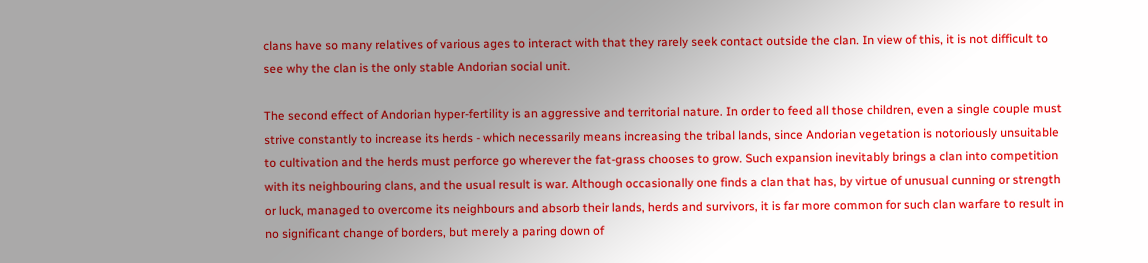clans have so many relatives of various ages to interact with that they rarely seek contact outside the clan. In view of this, it is not difficult to see why the clan is the only stable Andorian social unit.

The second effect of Andorian hyper-fertility is an aggressive and territorial nature. In order to feed all those children, even a single couple must strive constantly to increase its herds - which necessarily means increasing the tribal lands, since Andorian vegetation is notoriously unsuitable to cultivation and the herds must perforce go wherever the fat-grass chooses to grow. Such expansion inevitably brings a clan into competition with its neighbouring clans, and the usual result is war. Although occasionally one finds a clan that has, by virtue of unusual cunning or strength or luck, managed to overcome its neighbours and absorb their lands, herds and survivors, it is far more common for such clan warfare to result in no significant change of borders, but merely a paring down of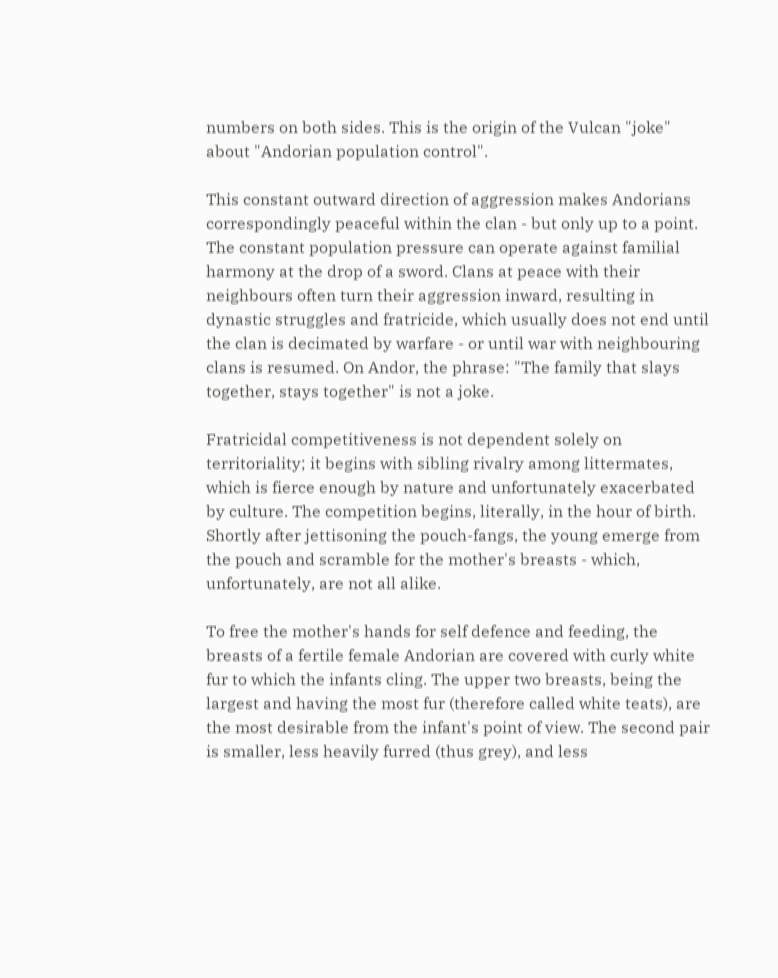numbers on both sides. This is the origin of the Vulcan "joke" about "Andorian population control".

This constant outward direction of aggression makes Andorians correspondingly peaceful within the clan - but only up to a point. The constant population pressure can operate against familial harmony at the drop of a sword. Clans at peace with their neighbours often turn their aggression inward, resulting in dynastic struggles and fratricide, which usually does not end until the clan is decimated by warfare - or until war with neighbouring clans is resumed. On Andor, the phrase: "The family that slays together, stays together" is not a joke.

Fratricidal competitiveness is not dependent solely on territoriality; it begins with sibling rivalry among littermates, which is fierce enough by nature and unfortunately exacerbated by culture. The competition begins, literally, in the hour of birth. Shortly after jettisoning the pouch-fangs, the young emerge from the pouch and scramble for the mother's breasts - which, unfortunately, are not all alike.

To free the mother's hands for self defence and feeding, the breasts of a fertile female Andorian are covered with curly white fur to which the infants cling. The upper two breasts, being the largest and having the most fur (therefore called white teats), are the most desirable from the infant's point of view. The second pair is smaller, less heavily furred (thus grey), and less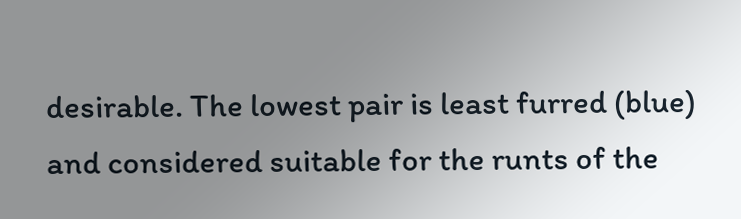desirable. The lowest pair is least furred (blue) and considered suitable for the runts of the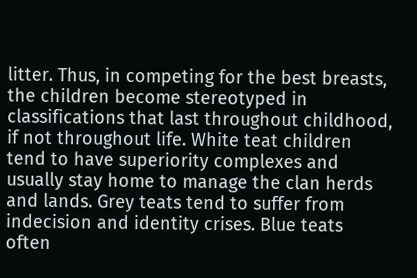litter. Thus, in competing for the best breasts, the children become stereotyped in classifications that last throughout childhood, if not throughout life. White teat children tend to have superiority complexes and usually stay home to manage the clan herds and lands. Grey teats tend to suffer from indecision and identity crises. Blue teats often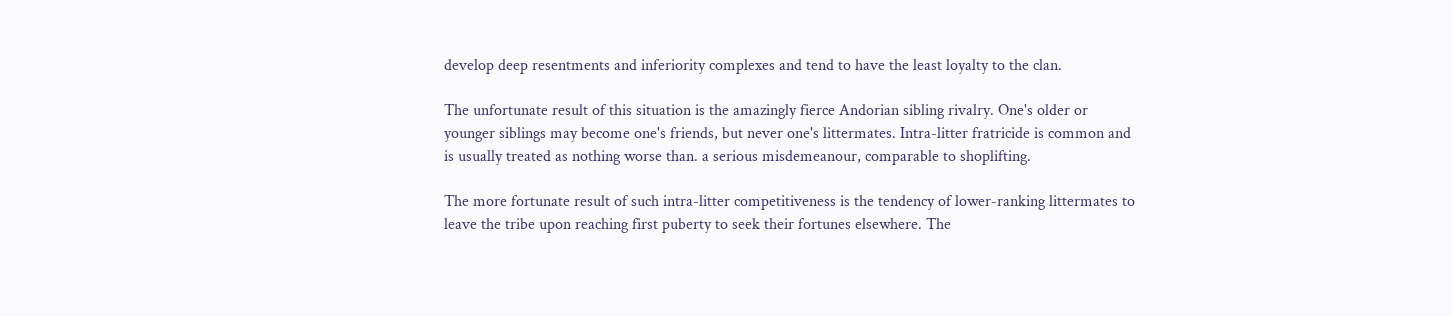develop deep resentments and inferiority complexes and tend to have the least loyalty to the clan.

The unfortunate result of this situation is the amazingly fierce Andorian sibling rivalry. One's older or younger siblings may become one's friends, but never one's littermates. Intra-litter fratricide is common and is usually treated as nothing worse than. a serious misdemeanour, comparable to shoplifting.

The more fortunate result of such intra-litter competitiveness is the tendency of lower-ranking littermates to leave the tribe upon reaching first puberty to seek their fortunes elsewhere. The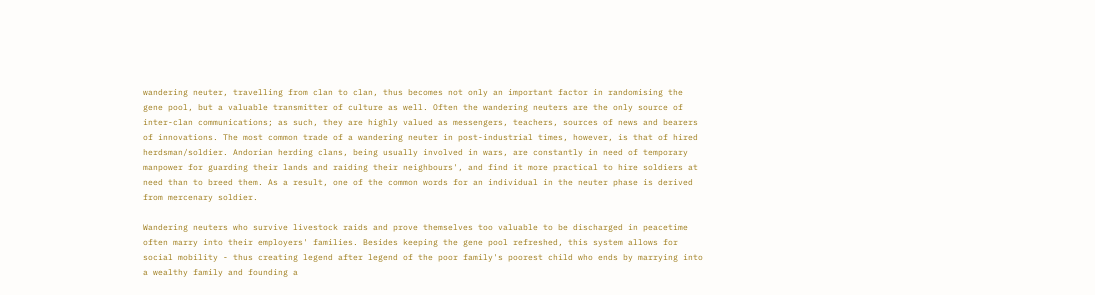wandering neuter, travelling from clan to clan, thus becomes not only an important factor in randomising the gene pool, but a valuable transmitter of culture as well. Often the wandering neuters are the only source of inter-clan communications; as such, they are highly valued as messengers, teachers, sources of news and bearers of innovations. The most common trade of a wandering neuter in post-industrial times, however, is that of hired herdsman/soldier. Andorian herding clans, being usually involved in wars, are constantly in need of temporary manpower for guarding their lands and raiding their neighbours', and find it more practical to hire soldiers at need than to breed them. As a result, one of the common words for an individual in the neuter phase is derived from mercenary soldier.

Wandering neuters who survive livestock raids and prove themselves too valuable to be discharged in peacetime often marry into their employers' families. Besides keeping the gene pool refreshed, this system allows for social mobility - thus creating legend after legend of the poor family's poorest child who ends by marrying into a wealthy family and founding a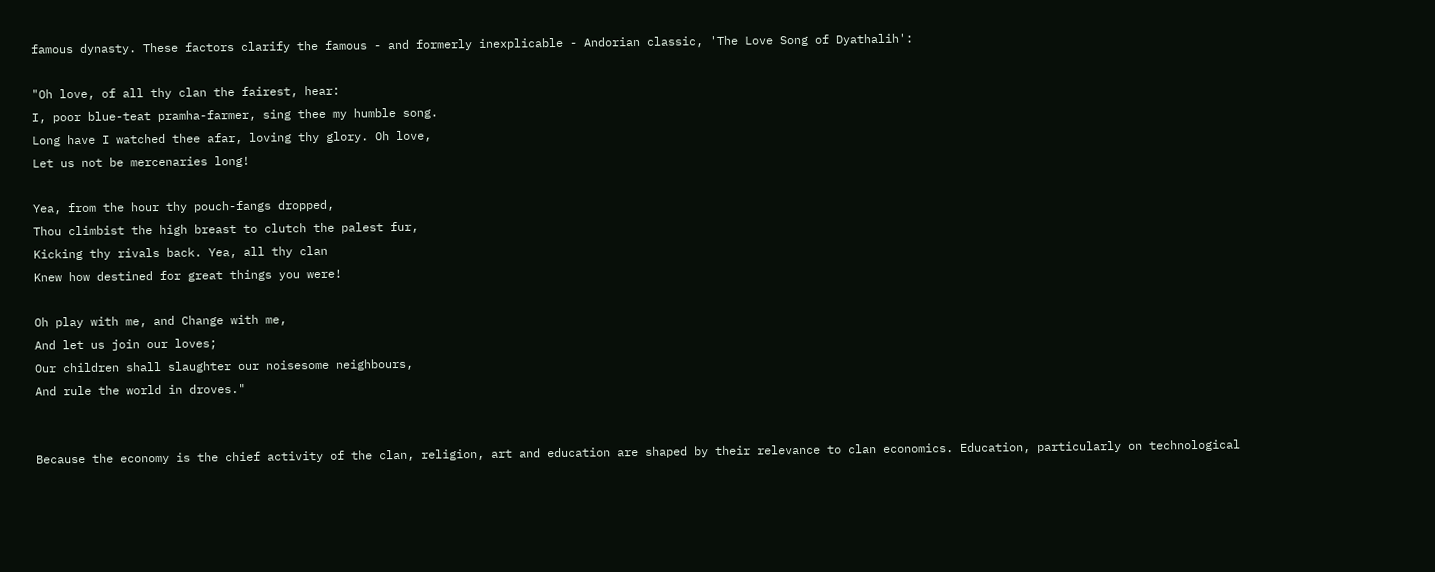famous dynasty. These factors clarify the famous - and formerly inexplicable - Andorian classic, 'The Love Song of Dyathalih':

"Oh love, of all thy clan the fairest, hear:
I, poor blue-teat pramha-farmer, sing thee my humble song.
Long have I watched thee afar, loving thy glory. Oh love,
Let us not be mercenaries long!

Yea, from the hour thy pouch-fangs dropped,
Thou climbist the high breast to clutch the palest fur,
Kicking thy rivals back. Yea, all thy clan
Knew how destined for great things you were!

Oh play with me, and Change with me,
And let us join our loves;
Our children shall slaughter our noisesome neighbours,
And rule the world in droves."


Because the economy is the chief activity of the clan, religion, art and education are shaped by their relevance to clan economics. Education, particularly on technological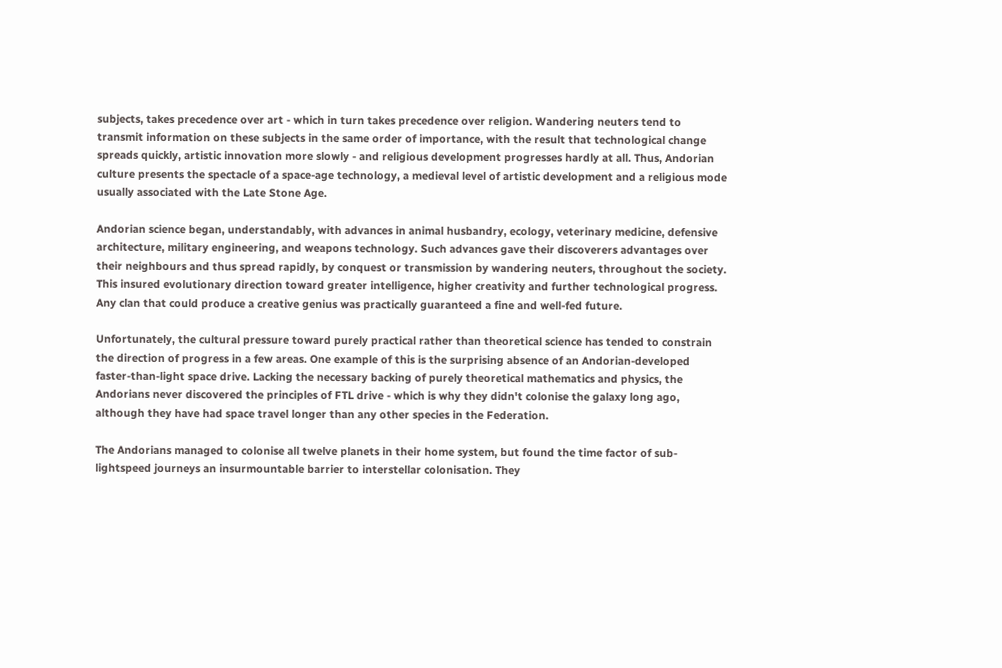subjects, takes precedence over art - which in turn takes precedence over religion. Wandering neuters tend to transmit information on these subjects in the same order of importance, with the result that technological change spreads quickly, artistic innovation more slowly - and religious development progresses hardly at all. Thus, Andorian culture presents the spectacle of a space-age technology, a medieval level of artistic development and a religious mode usually associated with the Late Stone Age.

Andorian science began, understandably, with advances in animal husbandry, ecology, veterinary medicine, defensive architecture, military engineering, and weapons technology. Such advances gave their discoverers advantages over their neighbours and thus spread rapidly, by conquest or transmission by wandering neuters, throughout the society. This insured evolutionary direction toward greater intelligence, higher creativity and further technological progress. Any clan that could produce a creative genius was practically guaranteed a fine and well-fed future.

Unfortunately, the cultural pressure toward purely practical rather than theoretical science has tended to constrain the direction of progress in a few areas. One example of this is the surprising absence of an Andorian-developed faster-than-light space drive. Lacking the necessary backing of purely theoretical mathematics and physics, the Andorians never discovered the principles of FTL drive - which is why they didn't colonise the galaxy long ago, although they have had space travel longer than any other species in the Federation.

The Andorians managed to colonise all twelve planets in their home system, but found the time factor of sub-lightspeed journeys an insurmountable barrier to interstellar colonisation. They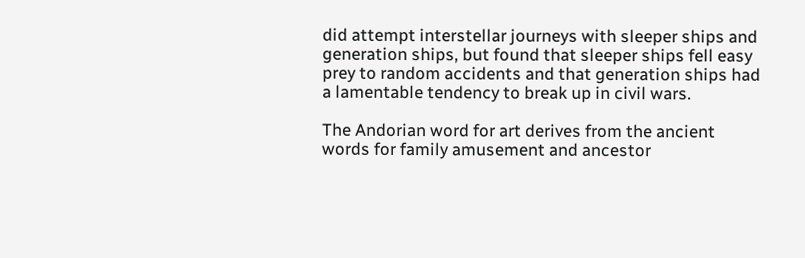did attempt interstellar journeys with sleeper ships and generation ships, but found that sleeper ships fell easy prey to random accidents and that generation ships had a lamentable tendency to break up in civil wars.

The Andorian word for art derives from the ancient words for family amusement and ancestor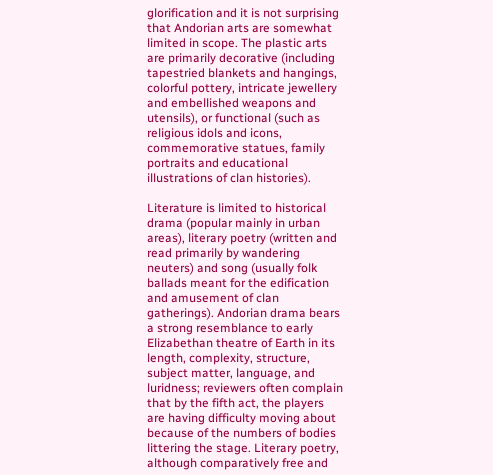glorification and it is not surprising that Andorian arts are somewhat limited in scope. The plastic arts are primarily decorative (including tapestried blankets and hangings, colorful pottery, intricate jewellery and embellished weapons and utensils), or functional (such as religious idols and icons, commemorative statues, family portraits and educational illustrations of clan histories).

Literature is limited to historical drama (popular mainly in urban areas), literary poetry (written and read primarily by wandering neuters) and song (usually folk ballads meant for the edification and amusement of clan gatherings). Andorian drama bears a strong resemblance to early Elizabethan theatre of Earth in its length, complexity, structure, subject matter, language, and luridness; reviewers often complain that by the fifth act, the players are having difficulty moving about because of the numbers of bodies littering the stage. Literary poetry, although comparatively free and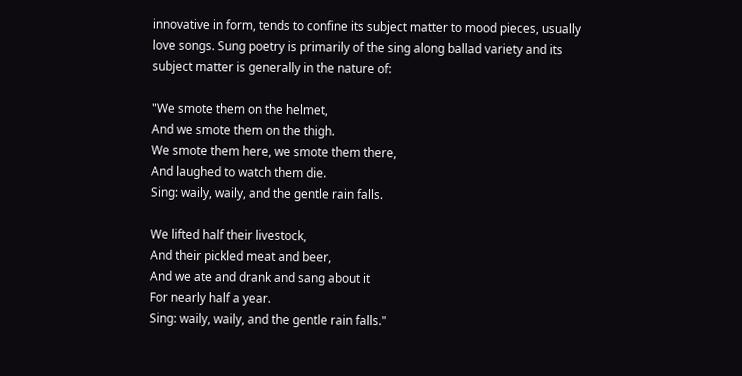innovative in form, tends to confine its subject matter to mood pieces, usually love songs. Sung poetry is primarily of the sing along ballad variety and its subject matter is generally in the nature of:

"We smote them on the helmet,
And we smote them on the thigh.
We smote them here, we smote them there,
And laughed to watch them die.
Sing: waily, waily, and the gentle rain falls.

We lifted half their livestock,
And their pickled meat and beer,
And we ate and drank and sang about it
For nearly half a year.
Sing: waily, waily, and the gentle rain falls."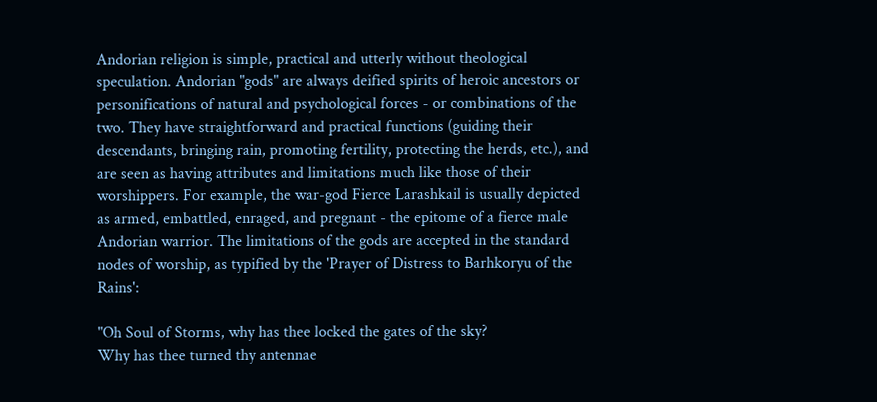Andorian religion is simple, practical and utterly without theological speculation. Andorian "gods" are always deified spirits of heroic ancestors or personifications of natural and psychological forces - or combinations of the two. They have straightforward and practical functions (guiding their descendants, bringing rain, promoting fertility, protecting the herds, etc.), and are seen as having attributes and limitations much like those of their worshippers. For example, the war-god Fierce Larashkail is usually depicted as armed, embattled, enraged, and pregnant - the epitome of a fierce male Andorian warrior. The limitations of the gods are accepted in the standard nodes of worship, as typified by the 'Prayer of Distress to Barhkoryu of the Rains':

"Oh Soul of Storms, why has thee locked the gates of the sky?
Why has thee turned thy antennae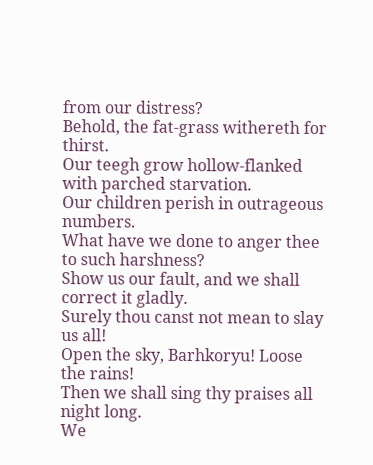from our distress?
Behold, the fat-grass withereth for thirst.
Our teegh grow hollow-flanked with parched starvation.
Our children perish in outrageous numbers.
What have we done to anger thee to such harshness?
Show us our fault, and we shall correct it gladly.
Surely thou canst not mean to slay us all!
Open the sky, Barhkoryu! Loose the rains!
Then we shall sing thy praises all night long.
We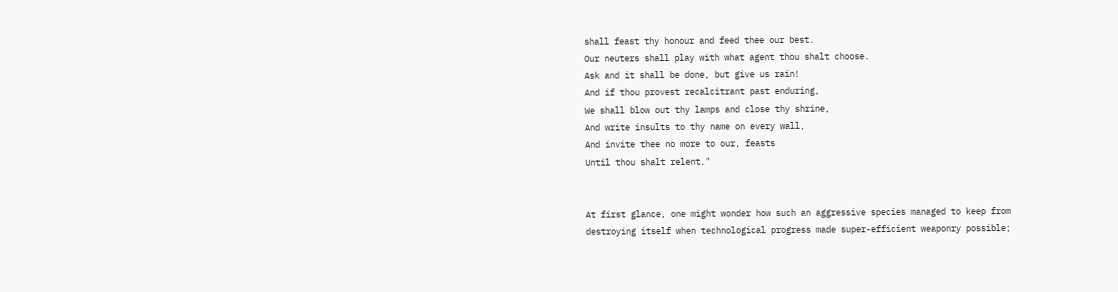shall feast thy honour and feed thee our best.
Our neuters shall play with what agent thou shalt choose.
Ask and it shall be done, but give us rain!
And if thou provest recalcitrant past enduring,
We shall blow out thy lamps and close thy shrine,
And write insults to thy name on every wall,
And invite thee no more to our, feasts
Until thou shalt relent."


At first glance, one might wonder how such an aggressive species managed to keep from destroying itself when technological progress made super-efficient weaponry possible;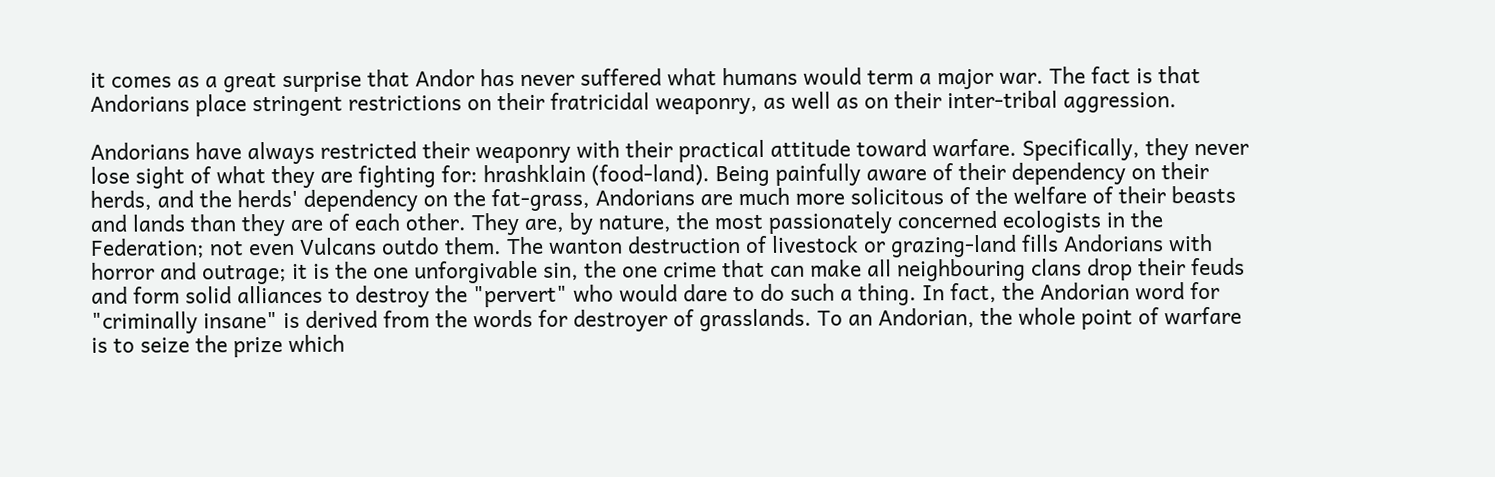it comes as a great surprise that Andor has never suffered what humans would term a major war. The fact is that Andorians place stringent restrictions on their fratricidal weaponry, as well as on their inter-tribal aggression.

Andorians have always restricted their weaponry with their practical attitude toward warfare. Specifically, they never lose sight of what they are fighting for: hrashklain (food-land). Being painfully aware of their dependency on their herds, and the herds' dependency on the fat-grass, Andorians are much more solicitous of the welfare of their beasts and lands than they are of each other. They are, by nature, the most passionately concerned ecologists in the Federation; not even Vulcans outdo them. The wanton destruction of livestock or grazing-land fills Andorians with horror and outrage; it is the one unforgivable sin, the one crime that can make all neighbouring clans drop their feuds and form solid alliances to destroy the "pervert" who would dare to do such a thing. In fact, the Andorian word for "criminally insane" is derived from the words for destroyer of grasslands. To an Andorian, the whole point of warfare is to seize the prize which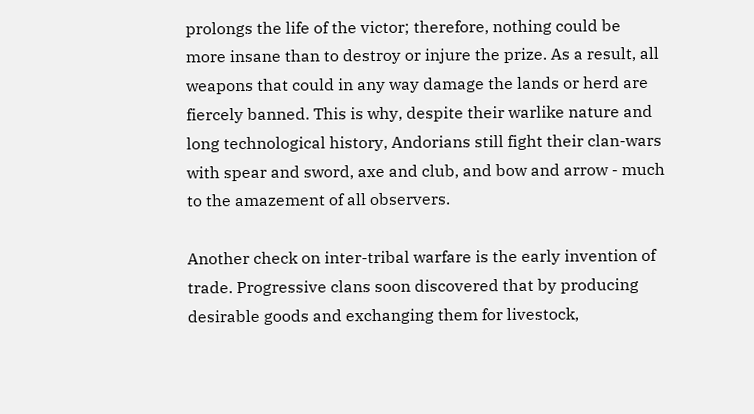prolongs the life of the victor; therefore, nothing could be more insane than to destroy or injure the prize. As a result, all weapons that could in any way damage the lands or herd are fiercely banned. This is why, despite their warlike nature and long technological history, Andorians still fight their clan-wars with spear and sword, axe and club, and bow and arrow - much to the amazement of all observers.

Another check on inter-tribal warfare is the early invention of trade. Progressive clans soon discovered that by producing desirable goods and exchanging them for livestock,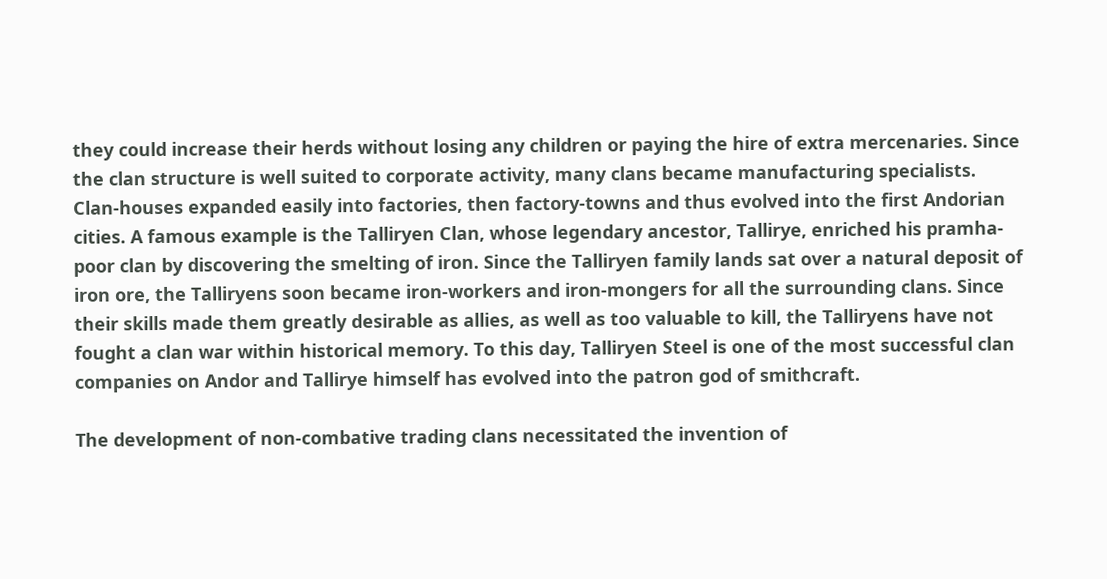they could increase their herds without losing any children or paying the hire of extra mercenaries. Since the clan structure is well suited to corporate activity, many clans became manufacturing specialists. Clan-houses expanded easily into factories, then factory-towns and thus evolved into the first Andorian cities. A famous example is the Talliryen Clan, whose legendary ancestor, Tallirye, enriched his pramha-poor clan by discovering the smelting of iron. Since the Talliryen family lands sat over a natural deposit of iron ore, the Talliryens soon became iron-workers and iron-mongers for all the surrounding clans. Since their skills made them greatly desirable as allies, as well as too valuable to kill, the Talliryens have not fought a clan war within historical memory. To this day, Talliryen Steel is one of the most successful clan companies on Andor and Tallirye himself has evolved into the patron god of smithcraft.

The development of non-combative trading clans necessitated the invention of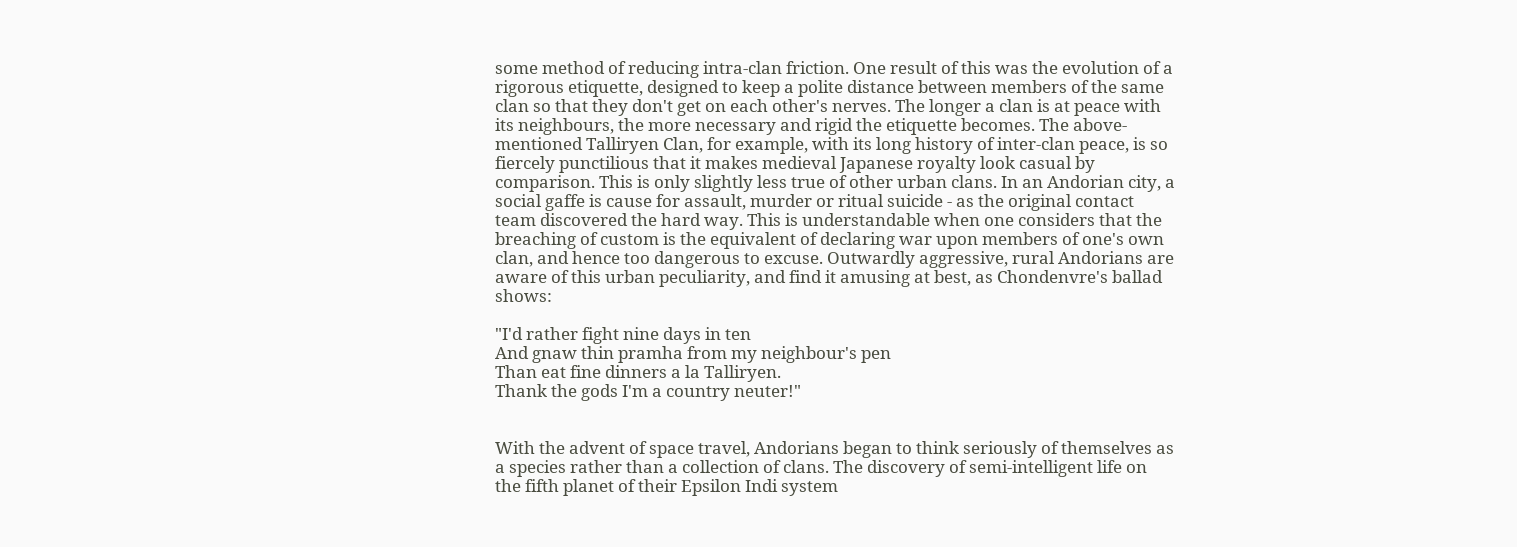some method of reducing intra-clan friction. One result of this was the evolution of a rigorous etiquette, designed to keep a polite distance between members of the same clan so that they don't get on each other's nerves. The longer a clan is at peace with its neighbours, the more necessary and rigid the etiquette becomes. The above-mentioned Talliryen Clan, for example, with its long history of inter-clan peace, is so fiercely punctilious that it makes medieval Japanese royalty look casual by comparison. This is only slightly less true of other urban clans. In an Andorian city, a social gaffe is cause for assault, murder or ritual suicide - as the original contact team discovered the hard way. This is understandable when one considers that the breaching of custom is the equivalent of declaring war upon members of one's own clan, and hence too dangerous to excuse. Outwardly aggressive, rural Andorians are aware of this urban peculiarity, and find it amusing at best, as Chondenvre's ballad shows:

"I'd rather fight nine days in ten
And gnaw thin pramha from my neighbour's pen
Than eat fine dinners a la Talliryen.
Thank the gods I'm a country neuter!"


With the advent of space travel, Andorians began to think seriously of themselves as a species rather than a collection of clans. The discovery of semi-intelligent life on the fifth planet of their Epsilon Indi system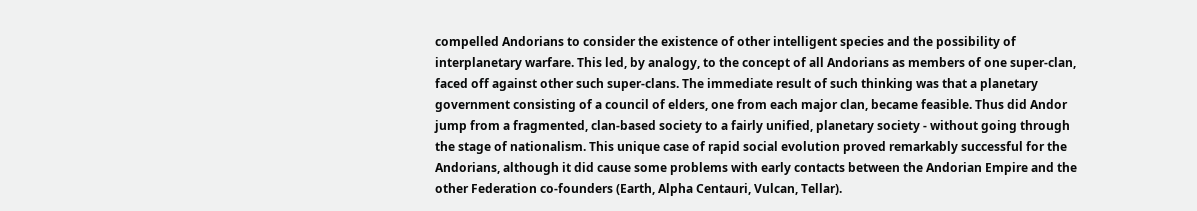compelled Andorians to consider the existence of other intelligent species and the possibility of interplanetary warfare. This led, by analogy, to the concept of all Andorians as members of one super-clan, faced off against other such super-clans. The immediate result of such thinking was that a planetary government consisting of a council of elders, one from each major clan, became feasible. Thus did Andor jump from a fragmented, clan-based society to a fairly unified, planetary society - without going through the stage of nationalism. This unique case of rapid social evolution proved remarkably successful for the Andorians, although it did cause some problems with early contacts between the Andorian Empire and the other Federation co-founders (Earth, Alpha Centauri, Vulcan, Tellar).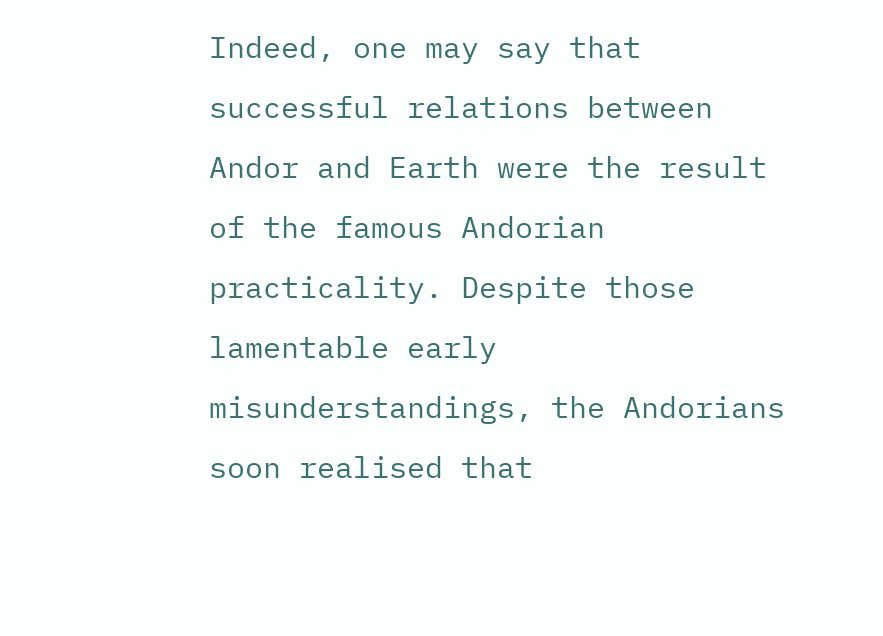Indeed, one may say that successful relations between Andor and Earth were the result of the famous Andorian practicality. Despite those lamentable early misunderstandings, the Andorians soon realised that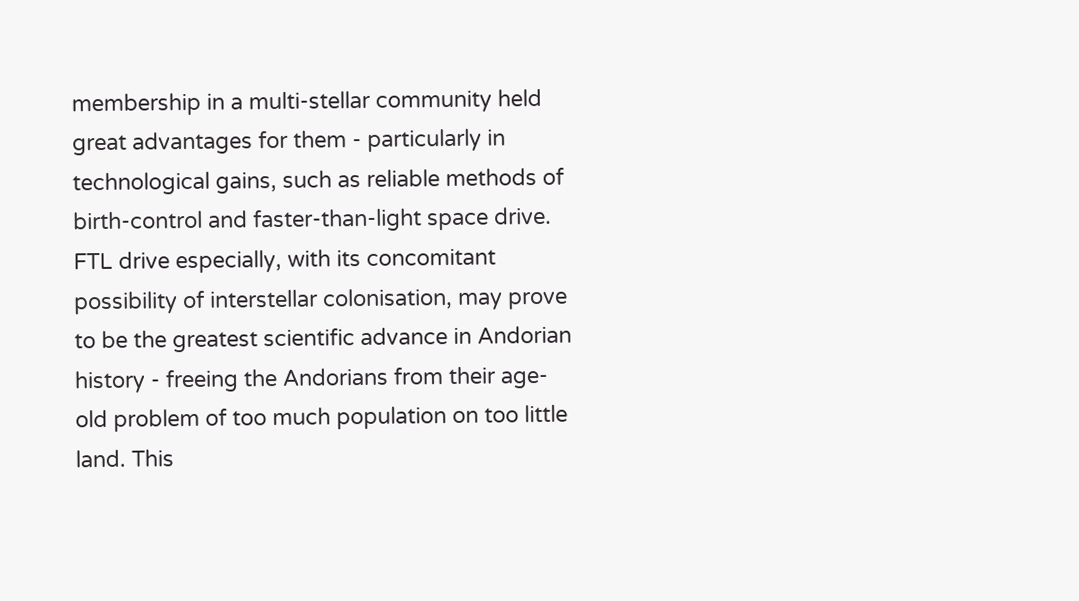membership in a multi-stellar community held great advantages for them - particularly in technological gains, such as reliable methods of birth-control and faster-than-light space drive. FTL drive especially, with its concomitant possibility of interstellar colonisation, may prove to be the greatest scientific advance in Andorian history - freeing the Andorians from their age-old problem of too much population on too little land. This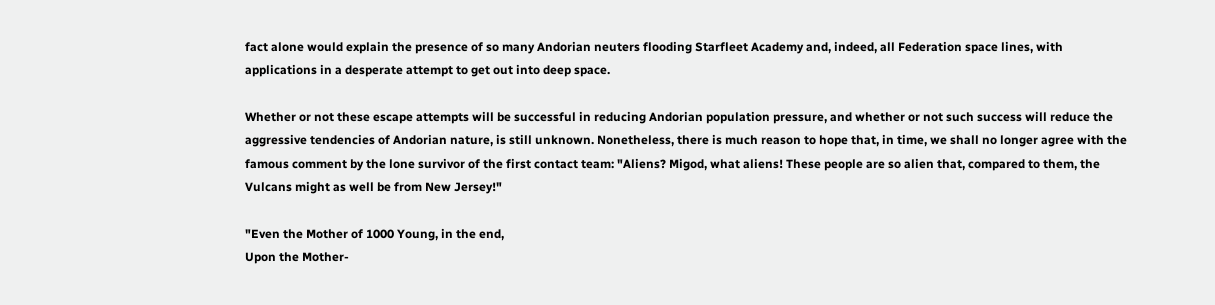fact alone would explain the presence of so many Andorian neuters flooding Starfleet Academy and, indeed, all Federation space lines, with applications in a desperate attempt to get out into deep space.

Whether or not these escape attempts will be successful in reducing Andorian population pressure, and whether or not such success will reduce the aggressive tendencies of Andorian nature, is still unknown. Nonetheless, there is much reason to hope that, in time, we shall no longer agree with the famous comment by the lone survivor of the first contact team: "Aliens? Migod, what aliens! These people are so alien that, compared to them, the Vulcans might as well be from New Jersey!"

"Even the Mother of 1000 Young, in the end,
Upon the Mother-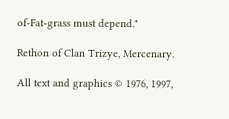of-Fat-grass must depend."

Rethon of Clan Trizye, Mercenary.

All text and graphics © 1976, 1997,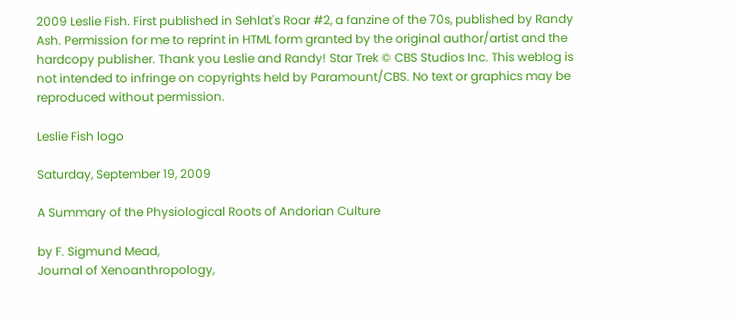2009 Leslie Fish. First published in Sehlat's Roar #2, a fanzine of the 70s, published by Randy Ash. Permission for me to reprint in HTML form granted by the original author/artist and the hardcopy publisher. Thank you Leslie and Randy! Star Trek © CBS Studios Inc. This weblog is not intended to infringe on copyrights held by Paramount/CBS. No text or graphics may be reproduced without permission.

Leslie Fish logo

Saturday, September 19, 2009

A Summary of the Physiological Roots of Andorian Culture

by F. Sigmund Mead,
Journal of Xenoanthropology,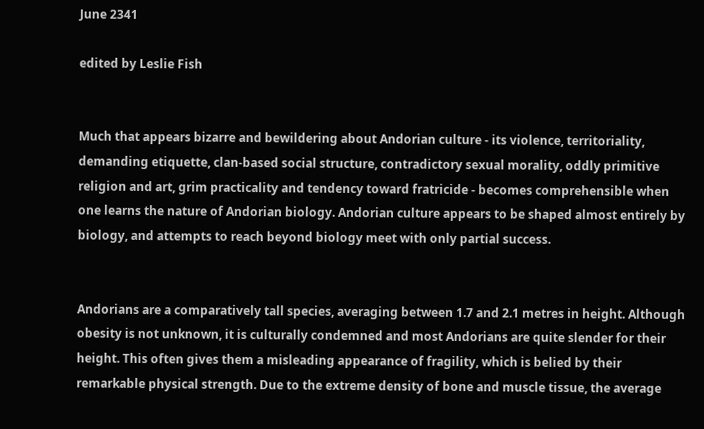June 2341

edited by Leslie Fish


Much that appears bizarre and bewildering about Andorian culture - its violence, territoriality, demanding etiquette, clan-based social structure, contradictory sexual morality, oddly primitive religion and art, grim practicality and tendency toward fratricide - becomes comprehensible when one learns the nature of Andorian biology. Andorian culture appears to be shaped almost entirely by biology, and attempts to reach beyond biology meet with only partial success.


Andorians are a comparatively tall species, averaging between 1.7 and 2.1 metres in height. Although obesity is not unknown, it is culturally condemned and most Andorians are quite slender for their height. This often gives them a misleading appearance of fragility, which is belied by their remarkable physical strength. Due to the extreme density of bone and muscle tissue, the average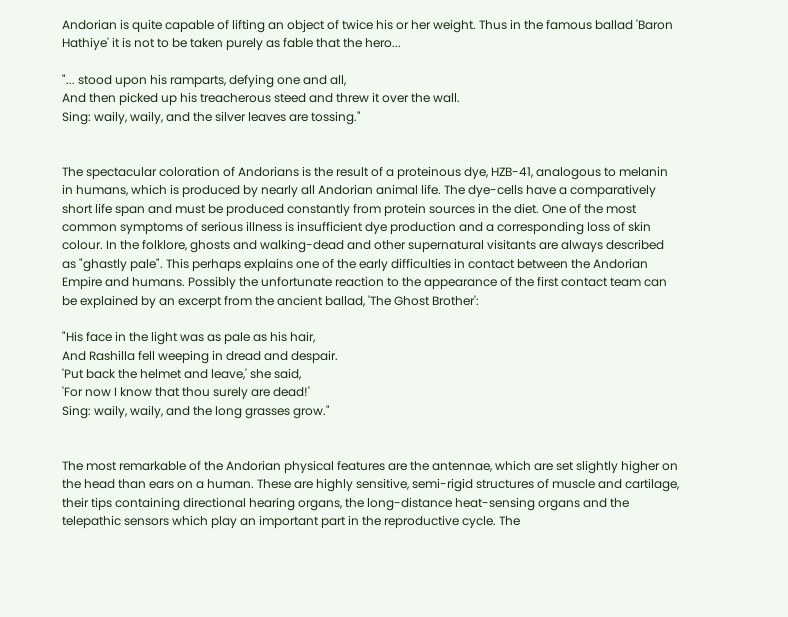Andorian is quite capable of lifting an object of twice his or her weight. Thus in the famous ballad 'Baron Hathiye' it is not to be taken purely as fable that the hero...

"... stood upon his ramparts, defying one and all,
And then picked up his treacherous steed and threw it over the wall.
Sing: waily, waily, and the silver leaves are tossing."


The spectacular coloration of Andorians is the result of a proteinous dye, HZB-41, analogous to melanin in humans, which is produced by nearly all Andorian animal life. The dye-cells have a comparatively short life span and must be produced constantly from protein sources in the diet. One of the most common symptoms of serious illness is insufficient dye production and a corresponding loss of skin colour. In the folklore, ghosts and walking-dead and other supernatural visitants are always described as "ghastly pale". This perhaps explains one of the early difficulties in contact between the Andorian Empire and humans. Possibly the unfortunate reaction to the appearance of the first contact team can be explained by an excerpt from the ancient ballad, 'The Ghost Brother':

"His face in the light was as pale as his hair,
And Rashilla fell weeping in dread and despair.
'Put back the helmet and leave,' she said,
'For now I know that thou surely are dead!'
Sing: waily, waily, and the long grasses grow."


The most remarkable of the Andorian physical features are the antennae, which are set slightly higher on the head than ears on a human. These are highly sensitive, semi-rigid structures of muscle and cartilage, their tips containing directional hearing organs, the long-distance heat-sensing organs and the telepathic sensors which play an important part in the reproductive cycle. The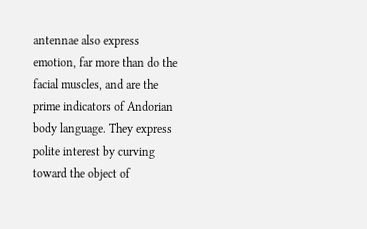antennae also express emotion, far more than do the facial muscles, and are the prime indicators of Andorian body language. They express polite interest by curving toward the object of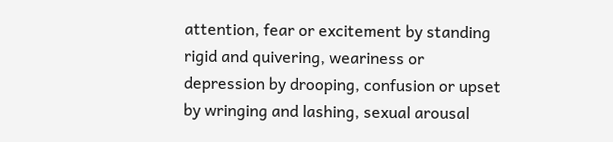attention, fear or excitement by standing rigid and quivering, weariness or depression by drooping, confusion or upset by wringing and lashing, sexual arousal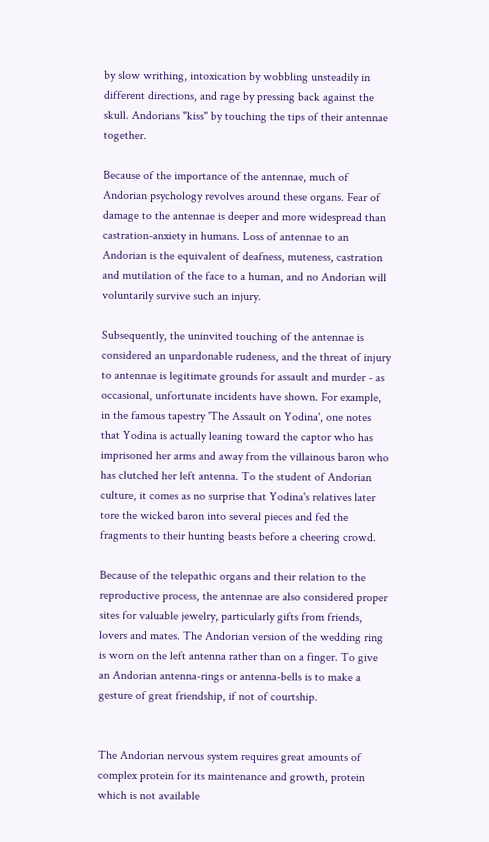by slow writhing, intoxication by wobbling unsteadily in different directions, and rage by pressing back against the skull. Andorians "kiss" by touching the tips of their antennae together.

Because of the importance of the antennae, much of Andorian psychology revolves around these organs. Fear of damage to the antennae is deeper and more widespread than castration-anxiety in humans. Loss of antennae to an Andorian is the equivalent of deafness, muteness, castration and mutilation of the face to a human, and no Andorian will voluntarily survive such an injury.

Subsequently, the uninvited touching of the antennae is considered an unpardonable rudeness, and the threat of injury to antennae is legitimate grounds for assault and murder - as occasional, unfortunate incidents have shown. For example, in the famous tapestry 'The Assault on Yodina', one notes that Yodina is actually leaning toward the captor who has imprisoned her arms and away from the villainous baron who has clutched her left antenna. To the student of Andorian culture, it comes as no surprise that Yodina's relatives later tore the wicked baron into several pieces and fed the fragments to their hunting beasts before a cheering crowd.

Because of the telepathic organs and their relation to the reproductive process, the antennae are also considered proper sites for valuable jewelry, particularly gifts from friends, lovers and mates. The Andorian version of the wedding ring is worn on the left antenna rather than on a finger. To give an Andorian antenna-rings or antenna-bells is to make a gesture of great friendship, if not of courtship.


The Andorian nervous system requires great amounts of complex protein for its maintenance and growth, protein which is not available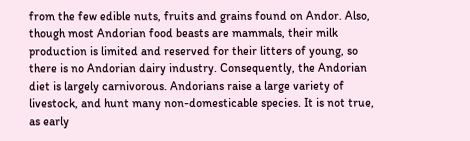from the few edible nuts, fruits and grains found on Andor. Also, though most Andorian food beasts are mammals, their milk production is limited and reserved for their litters of young, so there is no Andorian dairy industry. Consequently, the Andorian diet is largely carnivorous. Andorians raise a large variety of livestock, and hunt many non-domesticable species. It is not true, as early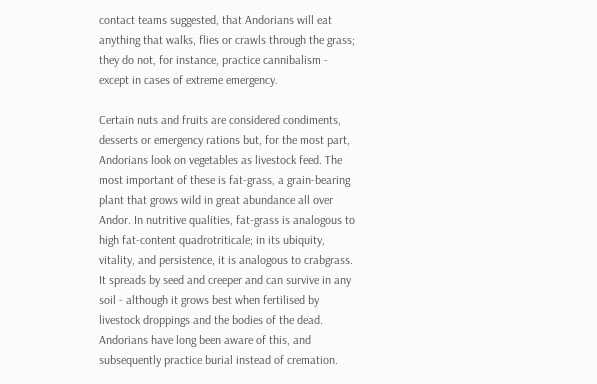contact teams suggested, that Andorians will eat anything that walks, flies or crawls through the grass; they do not, for instance, practice cannibalism - except in cases of extreme emergency.

Certain nuts and fruits are considered condiments, desserts or emergency rations but, for the most part, Andorians look on vegetables as livestock feed. The most important of these is fat-grass, a grain-bearing plant that grows wild in great abundance all over Andor. In nutritive qualities, fat-grass is analogous to high fat-content quadrotriticale; in its ubiquity, vitality, and persistence, it is analogous to crabgrass. It spreads by seed and creeper and can survive in any soil - although it grows best when fertilised by livestock droppings and the bodies of the dead. Andorians have long been aware of this, and subsequently practice burial instead of cremation.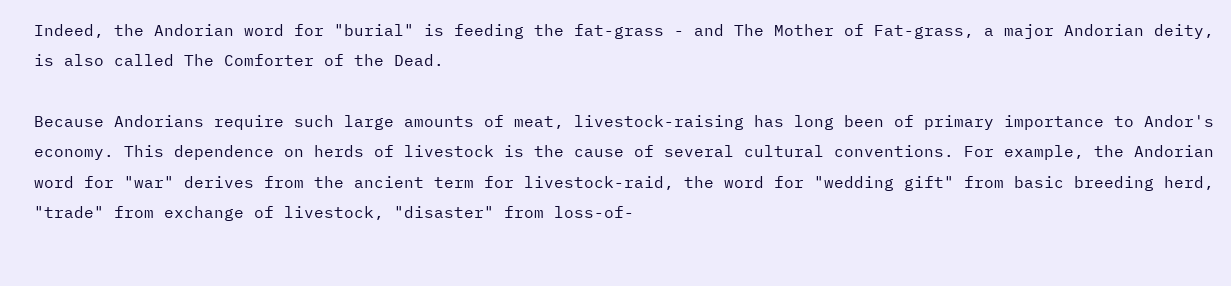Indeed, the Andorian word for "burial" is feeding the fat-grass - and The Mother of Fat-grass, a major Andorian deity, is also called The Comforter of the Dead.

Because Andorians require such large amounts of meat, livestock-raising has long been of primary importance to Andor's economy. This dependence on herds of livestock is the cause of several cultural conventions. For example, the Andorian word for "war" derives from the ancient term for livestock-raid, the word for "wedding gift" from basic breeding herd, "trade" from exchange of livestock, "disaster" from loss-of-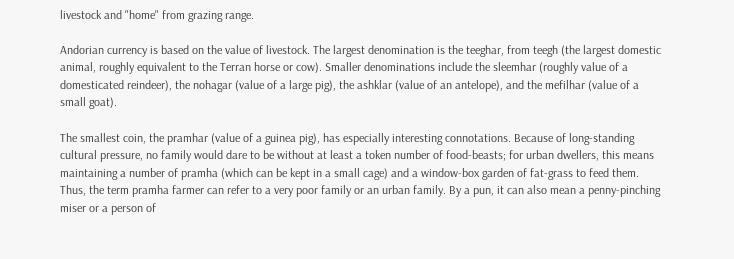livestock and "home" from grazing range.

Andorian currency is based on the value of livestock. The largest denomination is the teeghar, from teegh (the largest domestic animal, roughly equivalent to the Terran horse or cow). Smaller denominations include the sleemhar (roughly value of a domesticated reindeer), the nohagar (value of a large pig), the ashklar (value of an antelope), and the mefilhar (value of a small goat).

The smallest coin, the pramhar (value of a guinea pig), has especially interesting connotations. Because of long-standing cultural pressure, no family would dare to be without at least a token number of food-beasts; for urban dwellers, this means maintaining a number of pramha (which can be kept in a small cage) and a window-box garden of fat-grass to feed them. Thus, the term pramha farmer can refer to a very poor family or an urban family. By a pun, it can also mean a penny-pinching miser or a person of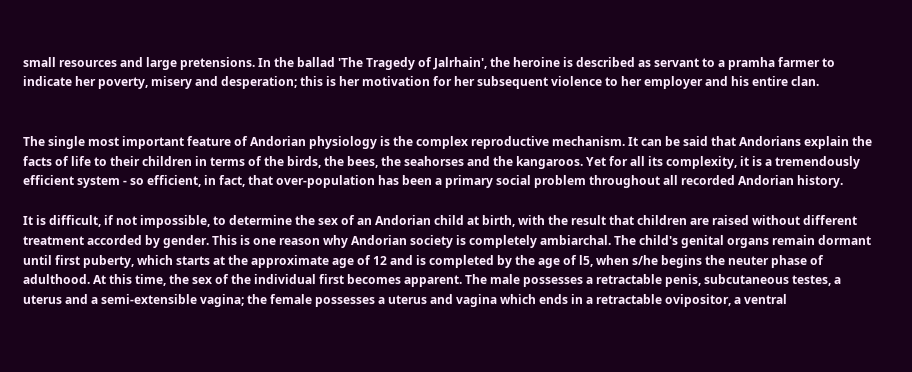small resources and large pretensions. In the ballad 'The Tragedy of Jalrhain', the heroine is described as servant to a pramha farmer to indicate her poverty, misery and desperation; this is her motivation for her subsequent violence to her employer and his entire clan.


The single most important feature of Andorian physiology is the complex reproductive mechanism. It can be said that Andorians explain the facts of life to their children in terms of the birds, the bees, the seahorses and the kangaroos. Yet for all its complexity, it is a tremendously efficient system - so efficient, in fact, that over-population has been a primary social problem throughout all recorded Andorian history.

It is difficult, if not impossible, to determine the sex of an Andorian child at birth, with the result that children are raised without different treatment accorded by gender. This is one reason why Andorian society is completely ambiarchal. The child's genital organs remain dormant until first puberty, which starts at the approximate age of 12 and is completed by the age of l5, when s/he begins the neuter phase of adulthood. At this time, the sex of the individual first becomes apparent. The male possesses a retractable penis, subcutaneous testes, a uterus and a semi-extensible vagina; the female possesses a uterus and vagina which ends in a retractable ovipositor, a ventral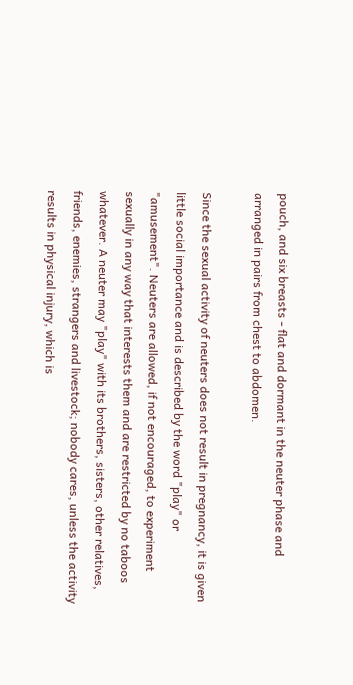pouch, and six breasts - flat and dormant in the neuter phase and arranged in pairs from chest to abdomen.

Since the sexual activity of neuters does not result in pregnancy, it is given little social importance and is described by the word "play" or "amusement". Neuters are allowed, if not encouraged, to experiment sexually in any way that interests them and are restricted by no taboos whatever. A neuter may "play" with its brothers, sisters, other relatives, friends, enemies, strangers and livestock; nobody cares, unless the activity results in physical injury, which is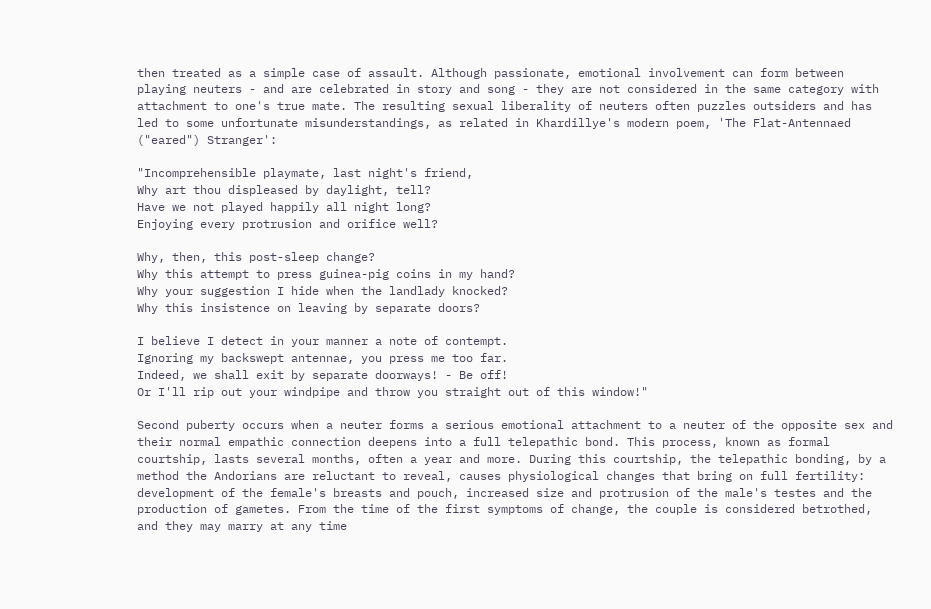then treated as a simple case of assault. Although passionate, emotional involvement can form between playing neuters - and are celebrated in story and song - they are not considered in the same category with attachment to one's true mate. The resulting sexual liberality of neuters often puzzles outsiders and has led to some unfortunate misunderstandings, as related in Khardillye's modern poem, 'The Flat-Antennaed ("eared") Stranger':

"Incomprehensible playmate, last night's friend,
Why art thou displeased by daylight, tell?
Have we not played happily all night long?
Enjoying every protrusion and orifice well?

Why, then, this post-sleep change?
Why this attempt to press guinea-pig coins in my hand?
Why your suggestion I hide when the landlady knocked?
Why this insistence on leaving by separate doors?

I believe I detect in your manner a note of contempt.
Ignoring my backswept antennae, you press me too far.
Indeed, we shall exit by separate doorways! - Be off!
Or I'll rip out your windpipe and throw you straight out of this window!"

Second puberty occurs when a neuter forms a serious emotional attachment to a neuter of the opposite sex and their normal empathic connection deepens into a full telepathic bond. This process, known as formal courtship, lasts several months, often a year and more. During this courtship, the telepathic bonding, by a method the Andorians are reluctant to reveal, causes physiological changes that bring on full fertility: development of the female's breasts and pouch, increased size and protrusion of the male's testes and the production of gametes. From the time of the first symptoms of change, the couple is considered betrothed, and they may marry at any time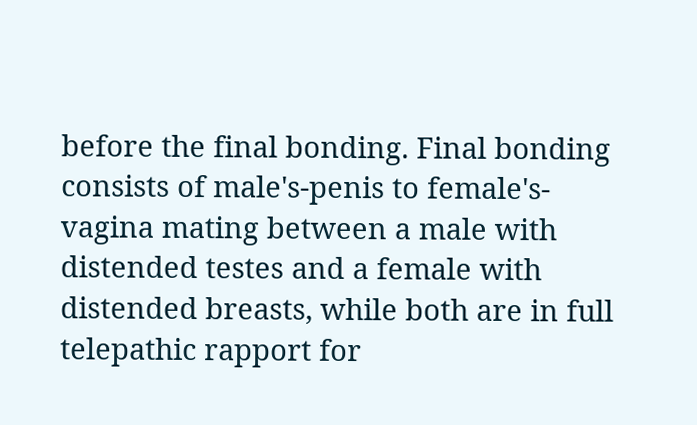before the final bonding. Final bonding consists of male's-penis to female's-vagina mating between a male with distended testes and a female with distended breasts, while both are in full telepathic rapport for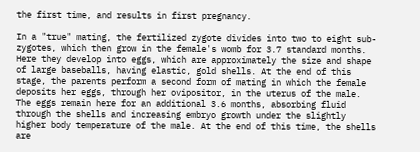the first time, and results in first pregnancy.

In a "true" mating, the fertilized zygote divides into two to eight sub-zygotes, which then grow in the female's womb for 3.7 standard months. Here they develop into eggs, which are approximately the size and shape of large baseballs, having elastic, gold shells. At the end of this stage, the parents perform a second form of mating in which the female deposits her eggs, through her ovipositor, in the uterus of the male. The eggs remain here for an additional 3.6 months, absorbing fluid through the shells and increasing embryo growth under the slightly higher body temperature of the male. At the end of this time, the shells are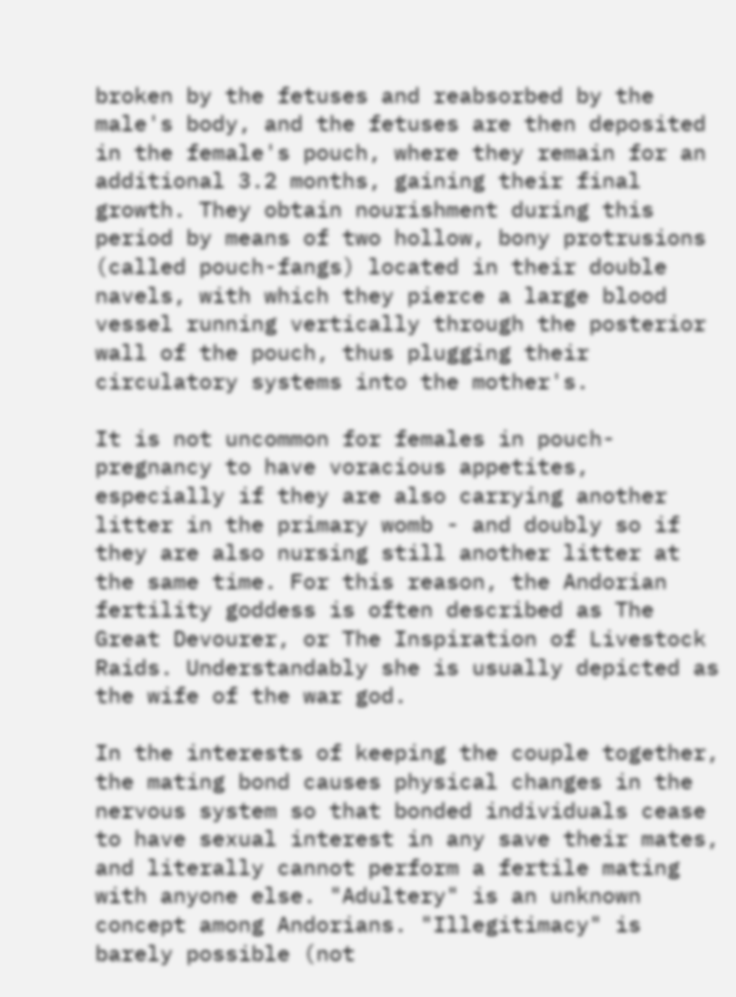broken by the fetuses and reabsorbed by the male's body, and the fetuses are then deposited in the female's pouch, where they remain for an additional 3.2 months, gaining their final growth. They obtain nourishment during this period by means of two hollow, bony protrusions (called pouch-fangs) located in their double navels, with which they pierce a large blood vessel running vertically through the posterior wall of the pouch, thus plugging their circulatory systems into the mother's.

It is not uncommon for females in pouch-pregnancy to have voracious appetites, especially if they are also carrying another litter in the primary womb - and doubly so if they are also nursing still another litter at the same time. For this reason, the Andorian fertility goddess is often described as The Great Devourer, or The Inspiration of Livestock Raids. Understandably she is usually depicted as the wife of the war god.

In the interests of keeping the couple together, the mating bond causes physical changes in the nervous system so that bonded individuals cease to have sexual interest in any save their mates, and literally cannot perform a fertile mating with anyone else. "Adultery" is an unknown concept among Andorians. "Illegitimacy" is barely possible (not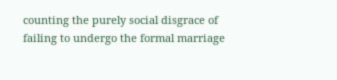counting the purely social disgrace of failing to undergo the formal marriage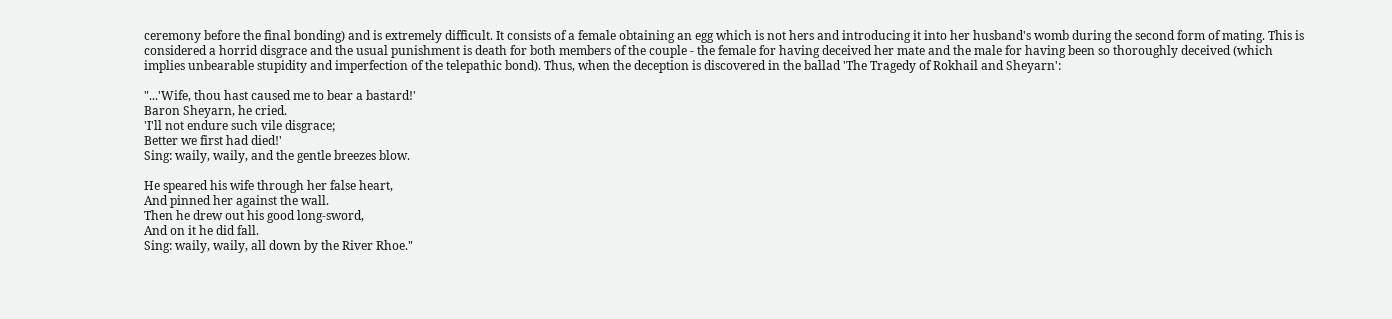ceremony before the final bonding) and is extremely difficult. It consists of a female obtaining an egg which is not hers and introducing it into her husband's womb during the second form of mating. This is considered a horrid disgrace and the usual punishment is death for both members of the couple - the female for having deceived her mate and the male for having been so thoroughly deceived (which implies unbearable stupidity and imperfection of the telepathic bond). Thus, when the deception is discovered in the ballad 'The Tragedy of Rokhail and Sheyarn':

"...'Wife, thou hast caused me to bear a bastard!'
Baron Sheyarn, he cried.
'I'll not endure such vile disgrace;
Better we first had died!'
Sing: waily, waily, and the gentle breezes blow.

He speared his wife through her false heart,
And pinned her against the wall.
Then he drew out his good long-sword,
And on it he did fall.
Sing: waily, waily, all down by the River Rhoe."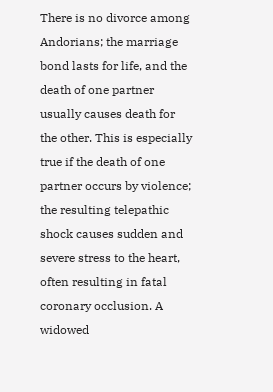There is no divorce among Andorians; the marriage bond lasts for life, and the death of one partner usually causes death for the other. This is especially true if the death of one partner occurs by violence; the resulting telepathic shock causes sudden and severe stress to the heart, often resulting in fatal coronary occlusion. A widowed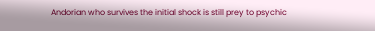Andorian who survives the initial shock is still prey to psychic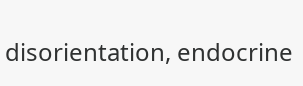disorientation, endocrine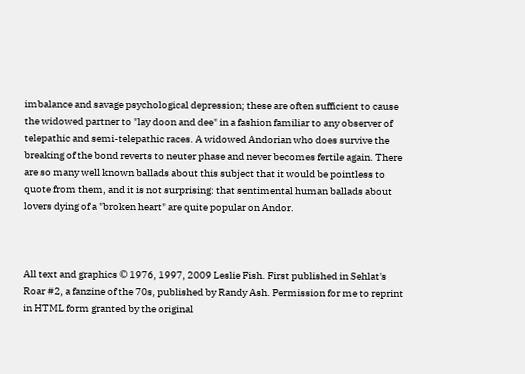imbalance and savage psychological depression; these are often sufficient to cause the widowed partner to "lay doon and dee" in a fashion familiar to any observer of telepathic and semi-telepathic races. A widowed Andorian who does survive the breaking of the bond reverts to neuter phase and never becomes fertile again. There are so many well known ballads about this subject that it would be pointless to quote from them, and it is not surprising: that sentimental human ballads about lovers dying of a "broken heart" are quite popular on Andor.



All text and graphics © 1976, 1997, 2009 Leslie Fish. First published in Sehlat's Roar #2, a fanzine of the 70s, published by Randy Ash. Permission for me to reprint in HTML form granted by the original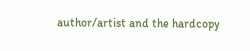author/artist and the hardcopy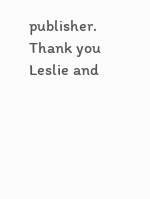publisher. Thank you Leslie and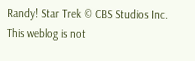Randy! Star Trek © CBS Studios Inc. This weblog is not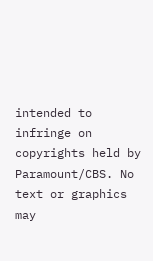intended to infringe on copyrights held by Paramount/CBS. No text or graphics may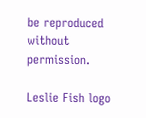be reproduced without permission.

Leslie Fish logo